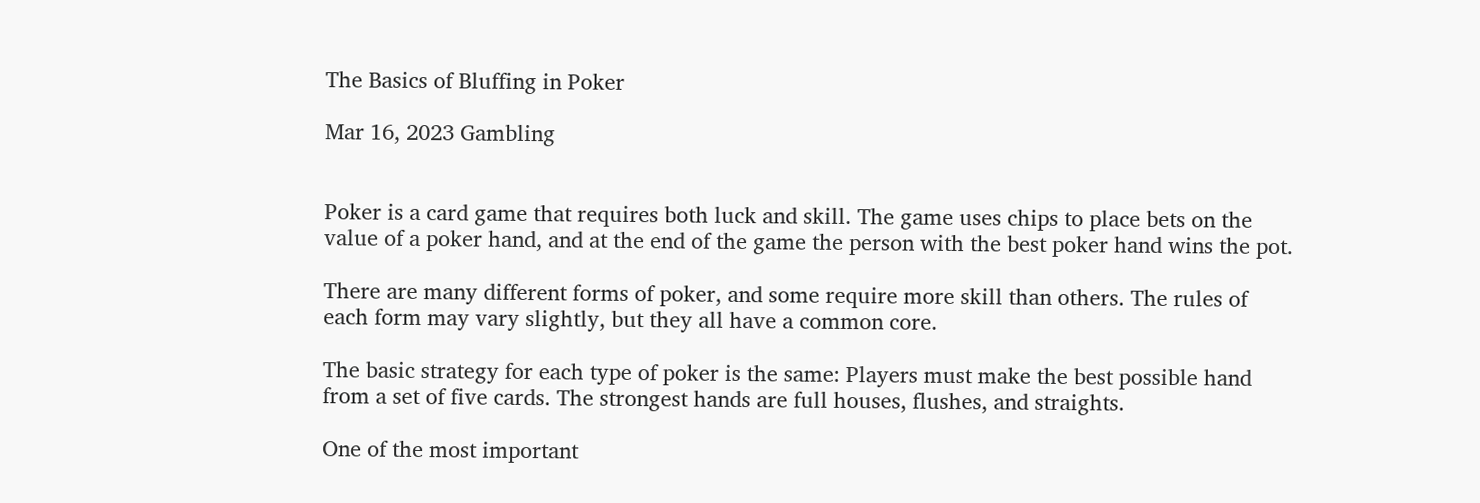The Basics of Bluffing in Poker

Mar 16, 2023 Gambling


Poker is a card game that requires both luck and skill. The game uses chips to place bets on the value of a poker hand, and at the end of the game the person with the best poker hand wins the pot.

There are many different forms of poker, and some require more skill than others. The rules of each form may vary slightly, but they all have a common core.

The basic strategy for each type of poker is the same: Players must make the best possible hand from a set of five cards. The strongest hands are full houses, flushes, and straights.

One of the most important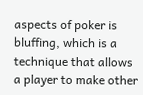aspects of poker is bluffing, which is a technique that allows a player to make other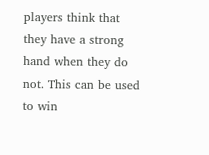players think that they have a strong hand when they do not. This can be used to win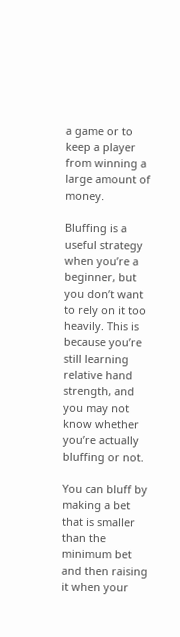a game or to keep a player from winning a large amount of money.

Bluffing is a useful strategy when you’re a beginner, but you don’t want to rely on it too heavily. This is because you’re still learning relative hand strength, and you may not know whether you’re actually bluffing or not.

You can bluff by making a bet that is smaller than the minimum bet and then raising it when your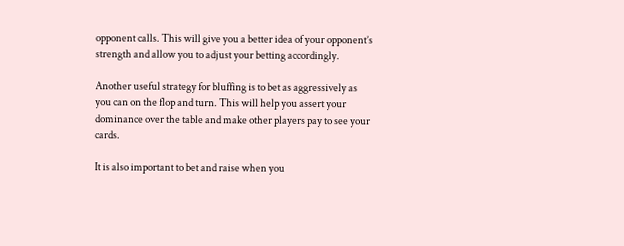opponent calls. This will give you a better idea of your opponent’s strength and allow you to adjust your betting accordingly.

Another useful strategy for bluffing is to bet as aggressively as you can on the flop and turn. This will help you assert your dominance over the table and make other players pay to see your cards.

It is also important to bet and raise when you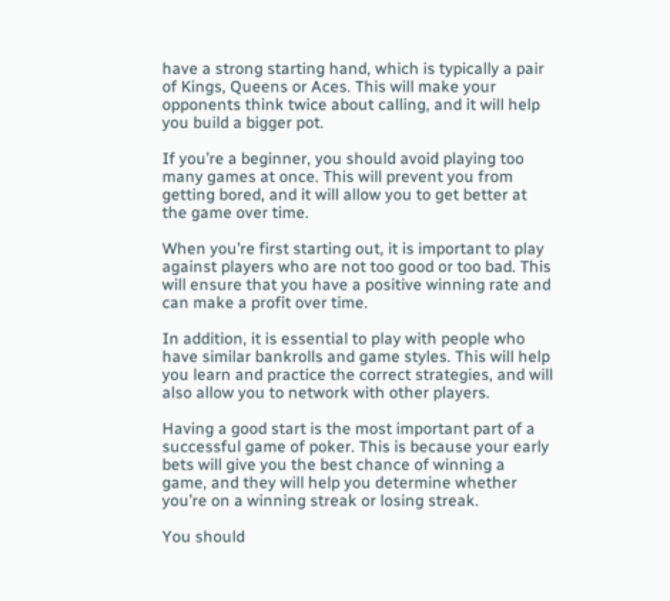have a strong starting hand, which is typically a pair of Kings, Queens or Aces. This will make your opponents think twice about calling, and it will help you build a bigger pot.

If you’re a beginner, you should avoid playing too many games at once. This will prevent you from getting bored, and it will allow you to get better at the game over time.

When you’re first starting out, it is important to play against players who are not too good or too bad. This will ensure that you have a positive winning rate and can make a profit over time.

In addition, it is essential to play with people who have similar bankrolls and game styles. This will help you learn and practice the correct strategies, and will also allow you to network with other players.

Having a good start is the most important part of a successful game of poker. This is because your early bets will give you the best chance of winning a game, and they will help you determine whether you’re on a winning streak or losing streak.

You should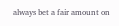always bet a fair amount on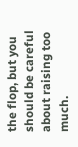the flop, but you should be careful about raising too much.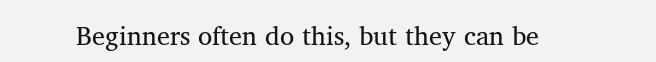Beginners often do this, but they can be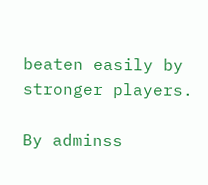beaten easily by stronger players.

By adminss